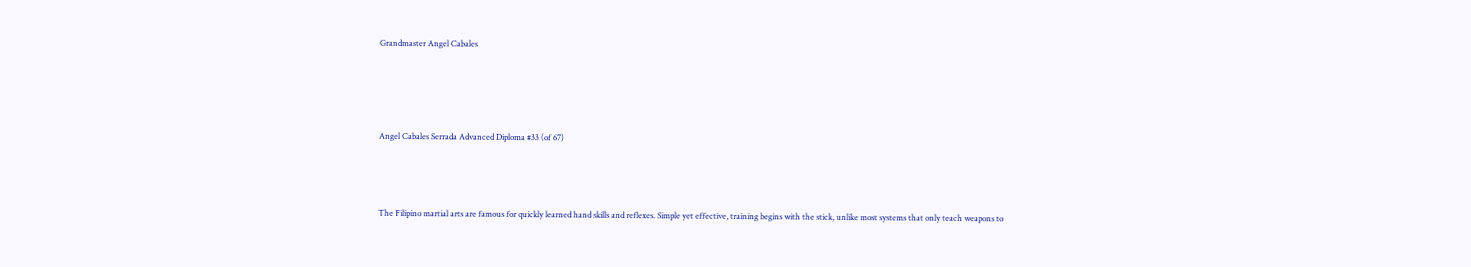Grandmaster Angel Cabales





Angel Cabales Serrada Advanced Diploma #33 (of 67)




The Filipino martial arts are famous for quickly learned hand skills and reflexes. Simple yet effective, training begins with the stick, unlike most systems that only teach weapons to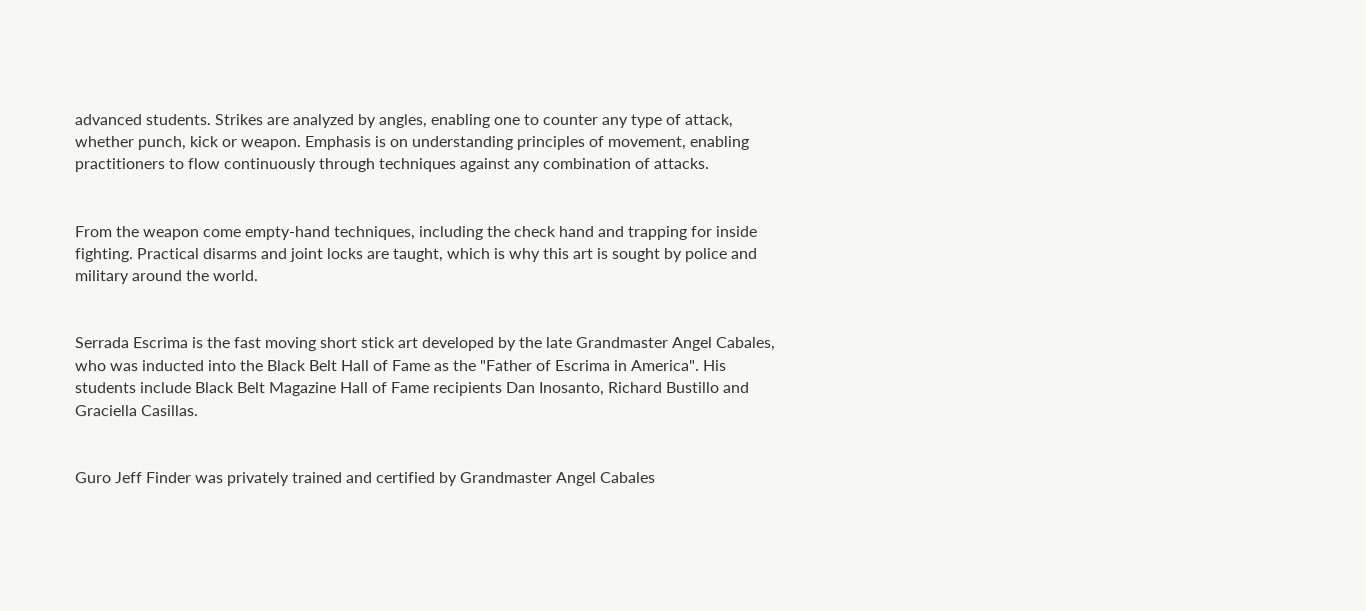advanced students. Strikes are analyzed by angles, enabling one to counter any type of attack, whether punch, kick or weapon. Emphasis is on understanding principles of movement, enabling practitioners to flow continuously through techniques against any combination of attacks.


From the weapon come empty-hand techniques, including the check hand and trapping for inside fighting. Practical disarms and joint locks are taught, which is why this art is sought by police and military around the world.


Serrada Escrima is the fast moving short stick art developed by the late Grandmaster Angel Cabales, who was inducted into the Black Belt Hall of Fame as the "Father of Escrima in America". His students include Black Belt Magazine Hall of Fame recipients Dan Inosanto, Richard Bustillo and Graciella Casillas.


Guro Jeff Finder was privately trained and certified by Grandmaster Angel Cabales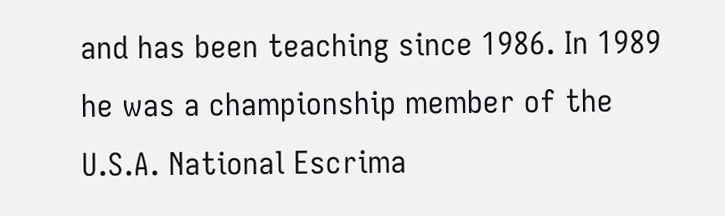and has been teaching since 1986. In 1989 he was a championship member of the U.S.A. National Escrima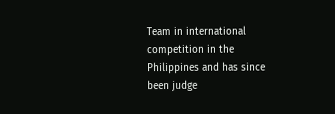Team in international competition in the Philippines and has since been judge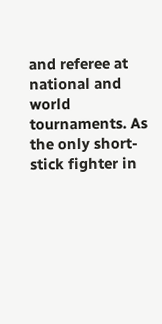and referee at national and world tournaments. As the only short-stick fighter in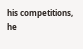his competitions, he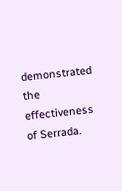demonstrated the effectiveness of Serrada.